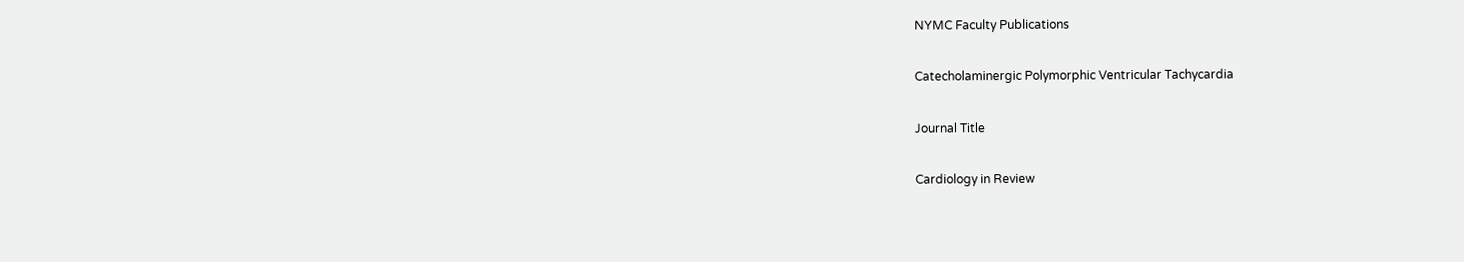NYMC Faculty Publications

Catecholaminergic Polymorphic Ventricular Tachycardia

Journal Title

Cardiology in Review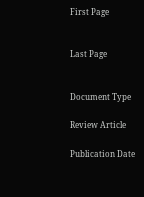First Page


Last Page


Document Type

Review Article

Publication Date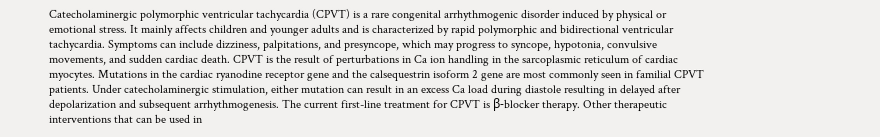Catecholaminergic polymorphic ventricular tachycardia (CPVT) is a rare congenital arrhythmogenic disorder induced by physical or emotional stress. It mainly affects children and younger adults and is characterized by rapid polymorphic and bidirectional ventricular tachycardia. Symptoms can include dizziness, palpitations, and presyncope, which may progress to syncope, hypotonia, convulsive movements, and sudden cardiac death. CPVT is the result of perturbations in Ca ion handling in the sarcoplasmic reticulum of cardiac myocytes. Mutations in the cardiac ryanodine receptor gene and the calsequestrin isoform 2 gene are most commonly seen in familial CPVT patients. Under catecholaminergic stimulation, either mutation can result in an excess Ca load during diastole resulting in delayed after depolarization and subsequent arrhythmogenesis. The current first-line treatment for CPVT is β-blocker therapy. Other therapeutic interventions that can be used in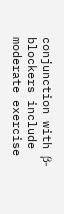conjunction with β-blockers include moderate exercise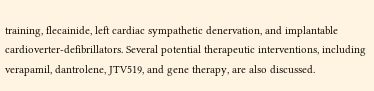training, flecainide, left cardiac sympathetic denervation, and implantable cardioverter-defibrillators. Several potential therapeutic interventions, including verapamil, dantrolene, JTV519, and gene therapy, are also discussed.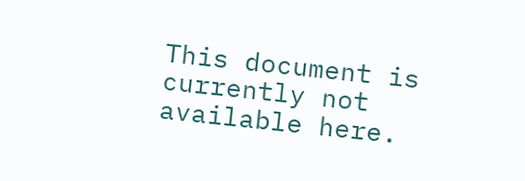This document is currently not available here.